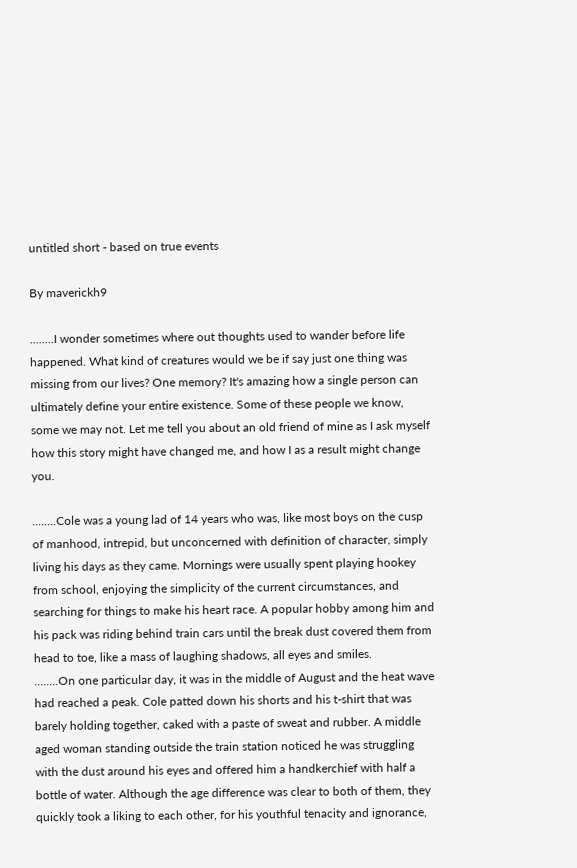untitled short - based on true events

By maverickh9

........I wonder sometimes where out thoughts used to wander before life happened. What kind of creatures would we be if say just one thing was missing from our lives? One memory? It's amazing how a single person can ultimately define your entire existence. Some of these people we know, some we may not. Let me tell you about an old friend of mine as I ask myself how this story might have changed me, and how I as a result might change you.

........Cole was a young lad of 14 years who was, like most boys on the cusp of manhood, intrepid, but unconcerned with definition of character, simply living his days as they came. Mornings were usually spent playing hookey from school, enjoying the simplicity of the current circumstances, and searching for things to make his heart race. A popular hobby among him and his pack was riding behind train cars until the break dust covered them from head to toe, like a mass of laughing shadows, all eyes and smiles.
........On one particular day, it was in the middle of August and the heat wave had reached a peak. Cole patted down his shorts and his t-shirt that was barely holding together, caked with a paste of sweat and rubber. A middle aged woman standing outside the train station noticed he was struggling with the dust around his eyes and offered him a handkerchief with half a bottle of water. Although the age difference was clear to both of them, they quickly took a liking to each other, for his youthful tenacity and ignorance,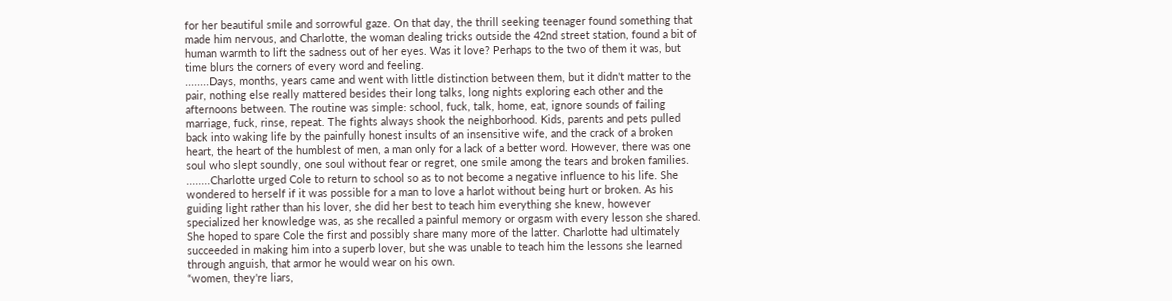for her beautiful smile and sorrowful gaze. On that day, the thrill seeking teenager found something that made him nervous, and Charlotte, the woman dealing tricks outside the 42nd street station, found a bit of human warmth to lift the sadness out of her eyes. Was it love? Perhaps to the two of them it was, but time blurs the corners of every word and feeling.
........Days, months, years came and went with little distinction between them, but it didn't matter to the pair, nothing else really mattered besides their long talks, long nights exploring each other and the afternoons between. The routine was simple: school, fuck, talk, home, eat, ignore sounds of failing marriage, fuck, rinse, repeat. The fights always shook the neighborhood. Kids, parents and pets pulled back into waking life by the painfully honest insults of an insensitive wife, and the crack of a broken heart, the heart of the humblest of men, a man only for a lack of a better word. However, there was one soul who slept soundly, one soul without fear or regret, one smile among the tears and broken families.
........Charlotte urged Cole to return to school so as to not become a negative influence to his life. She wondered to herself if it was possible for a man to love a harlot without being hurt or broken. As his guiding light rather than his lover, she did her best to teach him everything she knew, however specialized her knowledge was, as she recalled a painful memory or orgasm with every lesson she shared. She hoped to spare Cole the first and possibly share many more of the latter. Charlotte had ultimately succeeded in making him into a superb lover, but she was unable to teach him the lessons she learned through anguish, that armor he would wear on his own.
“women, they're liars,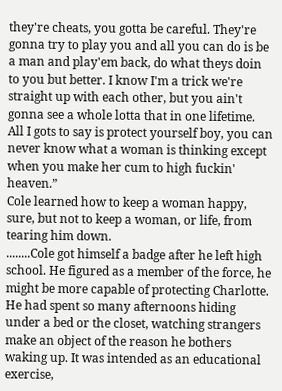they're cheats, you gotta be careful. They're gonna try to play you and all you can do is be a man and play'em back, do what theys doin to you but better. I know I'm a trick we're straight up with each other, but you ain't gonna see a whole lotta that in one lifetime. All I gots to say is protect yourself boy, you can never know what a woman is thinking except when you make her cum to high fuckin' heaven.”
Cole learned how to keep a woman happy, sure, but not to keep a woman, or life, from tearing him down.
........Cole got himself a badge after he left high school. He figured as a member of the force, he might be more capable of protecting Charlotte. He had spent so many afternoons hiding under a bed or the closet, watching strangers make an object of the reason he bothers waking up. It was intended as an educational exercise,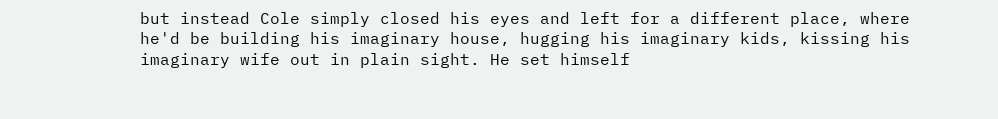but instead Cole simply closed his eyes and left for a different place, where he'd be building his imaginary house, hugging his imaginary kids, kissing his imaginary wife out in plain sight. He set himself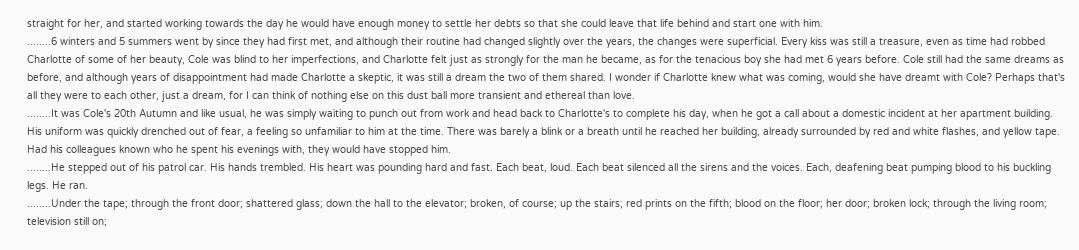straight for her, and started working towards the day he would have enough money to settle her debts so that she could leave that life behind and start one with him.
........6 winters and 5 summers went by since they had first met, and although their routine had changed slightly over the years, the changes were superficial. Every kiss was still a treasure, even as time had robbed Charlotte of some of her beauty, Cole was blind to her imperfections, and Charlotte felt just as strongly for the man he became, as for the tenacious boy she had met 6 years before. Cole still had the same dreams as before, and although years of disappointment had made Charlotte a skeptic, it was still a dream the two of them shared. I wonder if Charlotte knew what was coming, would she have dreamt with Cole? Perhaps that's all they were to each other, just a dream, for I can think of nothing else on this dust ball more transient and ethereal than love.
........It was Cole's 20th Autumn and like usual, he was simply waiting to punch out from work and head back to Charlotte's to complete his day, when he got a call about a domestic incident at her apartment building. His uniform was quickly drenched out of fear, a feeling so unfamiliar to him at the time. There was barely a blink or a breath until he reached her building, already surrounded by red and white flashes, and yellow tape. Had his colleagues known who he spent his evenings with, they would have stopped him.
........He stepped out of his patrol car. His hands trembled. His heart was pounding hard and fast. Each beat, loud. Each beat silenced all the sirens and the voices. Each, deafening beat pumping blood to his buckling legs. He ran.
........Under the tape; through the front door; shattered glass; down the hall to the elevator; broken, of course; up the stairs; red prints on the fifth; blood on the floor; her door; broken lock; through the living room; television still on;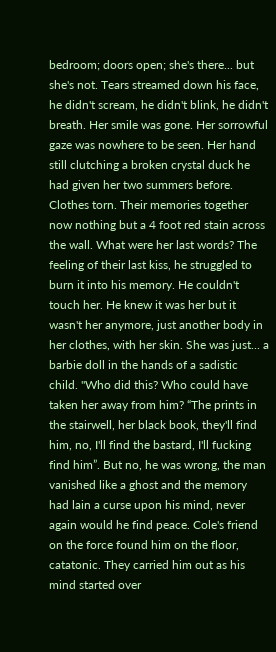bedroom; doors open; she's there... but she's not. Tears streamed down his face, he didn't scream, he didn't blink, he didn't breath. Her smile was gone. Her sorrowful gaze was nowhere to be seen. Her hand still clutching a broken crystal duck he had given her two summers before. Clothes torn. Their memories together now nothing but a 4 foot red stain across the wall. What were her last words? The feeling of their last kiss, he struggled to burn it into his memory. He couldn't touch her. He knew it was her but it wasn't her anymore, just another body in her clothes, with her skin. She was just... a barbie doll in the hands of a sadistic child. "Who did this? Who could have taken her away from him? “The prints in the stairwell, her black book, they'll find him, no, I'll find the bastard, I'll fucking find him”. But no, he was wrong, the man vanished like a ghost and the memory had lain a curse upon his mind, never again would he find peace. Cole's friend on the force found him on the floor, catatonic. They carried him out as his mind started over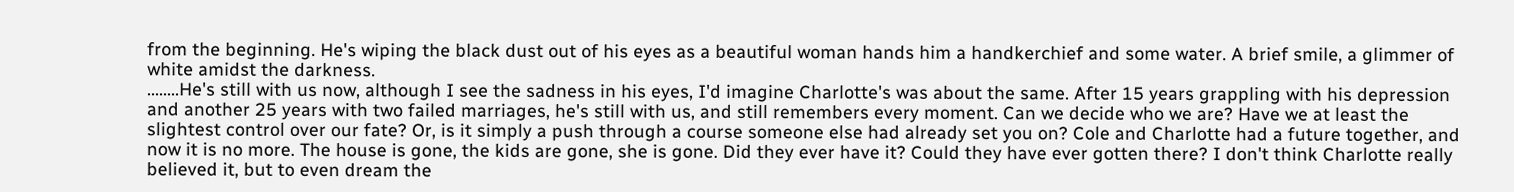from the beginning. He's wiping the black dust out of his eyes as a beautiful woman hands him a handkerchief and some water. A brief smile, a glimmer of white amidst the darkness.
........He's still with us now, although I see the sadness in his eyes, I'd imagine Charlotte's was about the same. After 15 years grappling with his depression and another 25 years with two failed marriages, he's still with us, and still remembers every moment. Can we decide who we are? Have we at least the slightest control over our fate? Or, is it simply a push through a course someone else had already set you on? Cole and Charlotte had a future together, and now it is no more. The house is gone, the kids are gone, she is gone. Did they ever have it? Could they have ever gotten there? I don't think Charlotte really believed it, but to even dream the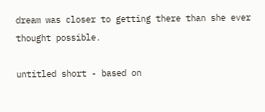dream was closer to getting there than she ever thought possible.

untitled short - based on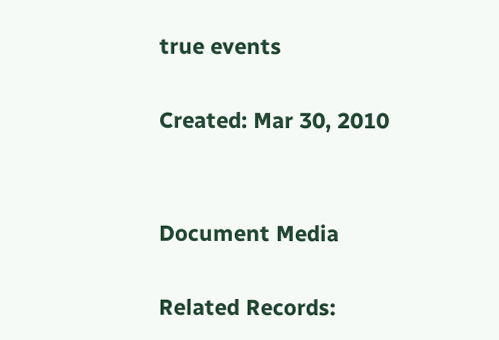true events

Created: Mar 30, 2010


Document Media

Related Records: